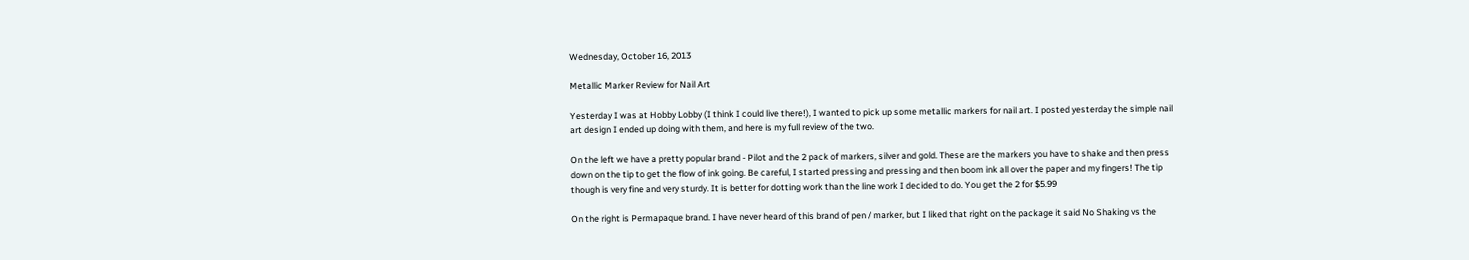Wednesday, October 16, 2013

Metallic Marker Review for Nail Art

Yesterday I was at Hobby Lobby (I think I could live there!), I wanted to pick up some metallic markers for nail art. I posted yesterday the simple nail art design I ended up doing with them, and here is my full review of the two.

On the left we have a pretty popular brand - Pilot and the 2 pack of markers, silver and gold. These are the markers you have to shake and then press down on the tip to get the flow of ink going. Be careful, I started pressing and pressing and then boom ink all over the paper and my fingers! The tip though is very fine and very sturdy. It is better for dotting work than the line work I decided to do. You get the 2 for $5.99

On the right is Permapaque brand. I have never heard of this brand of pen / marker, but I liked that right on the package it said No Shaking vs the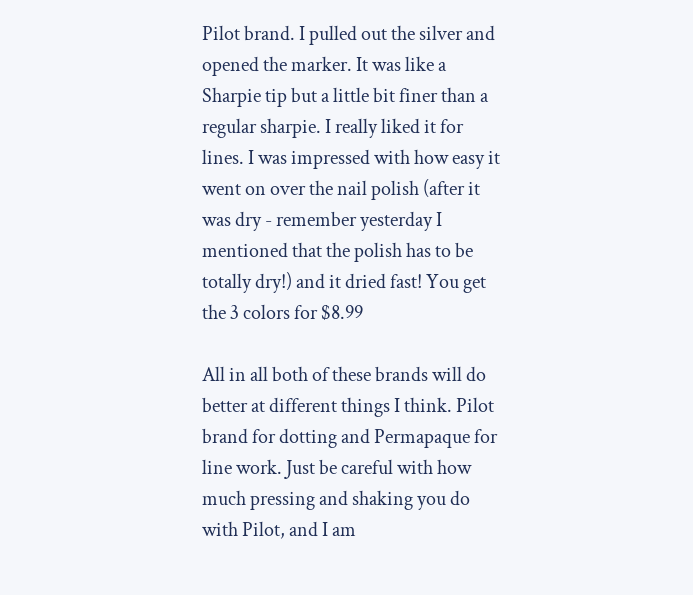Pilot brand. I pulled out the silver and opened the marker. It was like a Sharpie tip but a little bit finer than a regular sharpie. I really liked it for lines. I was impressed with how easy it went on over the nail polish (after it was dry - remember yesterday I mentioned that the polish has to be totally dry!) and it dried fast! You get the 3 colors for $8.99

All in all both of these brands will do better at different things I think. Pilot brand for dotting and Permapaque for line work. Just be careful with how much pressing and shaking you do with Pilot, and I am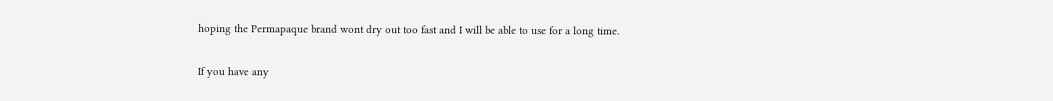hoping the Permapaque brand wont dry out too fast and I will be able to use for a long time.

If you have any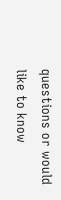questions or would like to know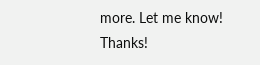more. Let me know! Thanks!